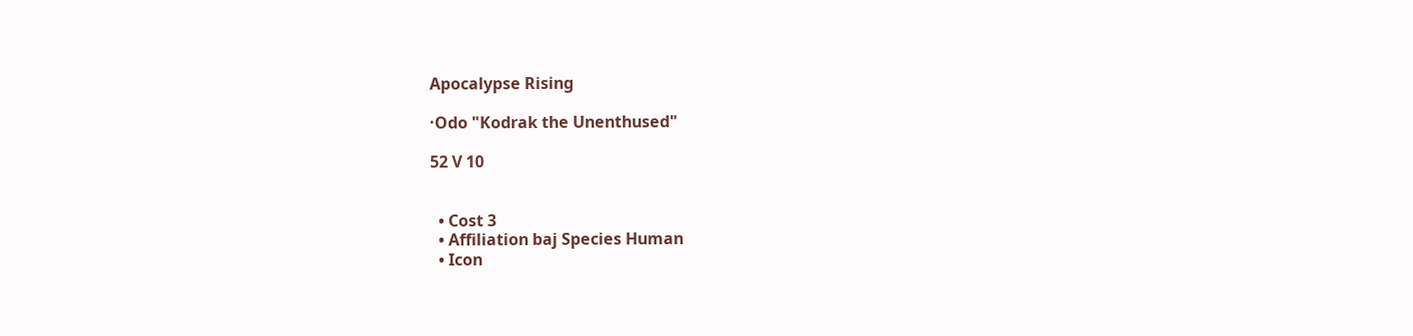Apocalypse Rising

·Odo "Kodrak the Unenthused"

52 V 10


  • Cost 3
  • Affiliation baj Species Human
  • Icon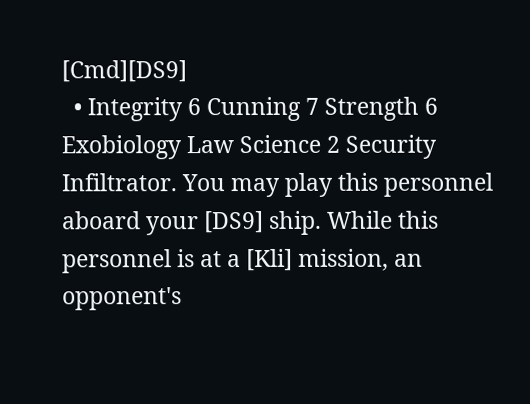[Cmd][DS9]
  • Integrity 6 Cunning 7 Strength 6
Exobiology Law Science 2 Security
Infiltrator. You may play this personnel aboard your [DS9] ship. While this personnel is at a [Kli] mission, an opponent's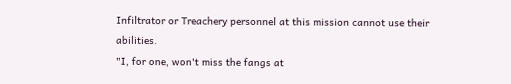Infiltrator or Treachery personnel at this mission cannot use their abilities.
"I, for one, won't miss the fangs at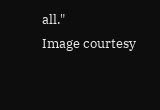all."
Image courtesy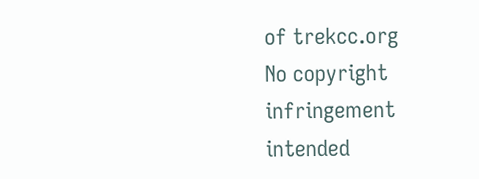of trekcc.org
No copyright infringement intended